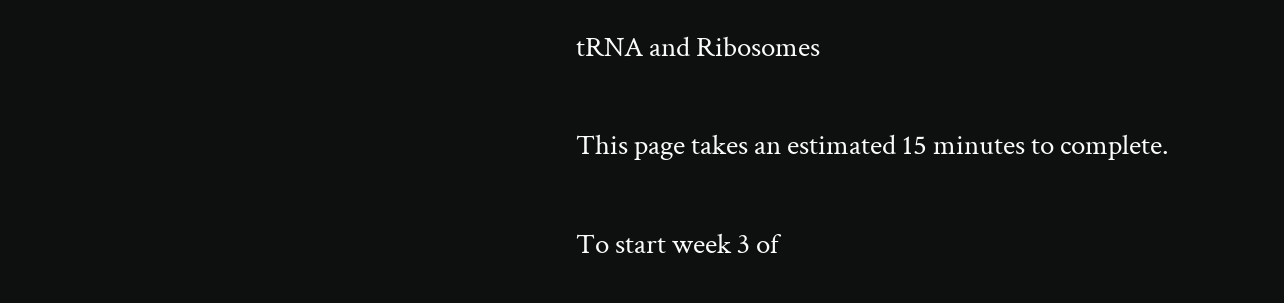tRNA and Ribosomes

This page takes an estimated 15 minutes to complete.

To start week 3 of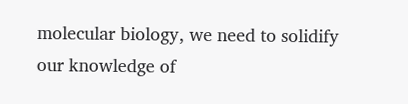molecular biology, we need to solidify our knowledge of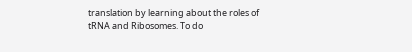translation by learning about the roles of tRNA and Ribosomes. To do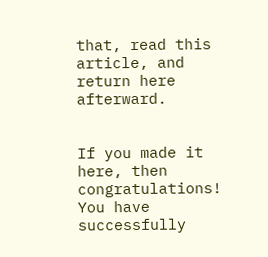that, read this article, and return here afterward.


If you made it here, then congratulations! You have successfully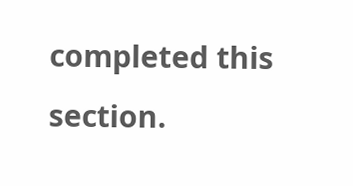completed this section.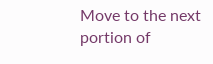Move to the next portion of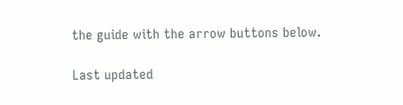the guide with the arrow buttons below.

Last updated